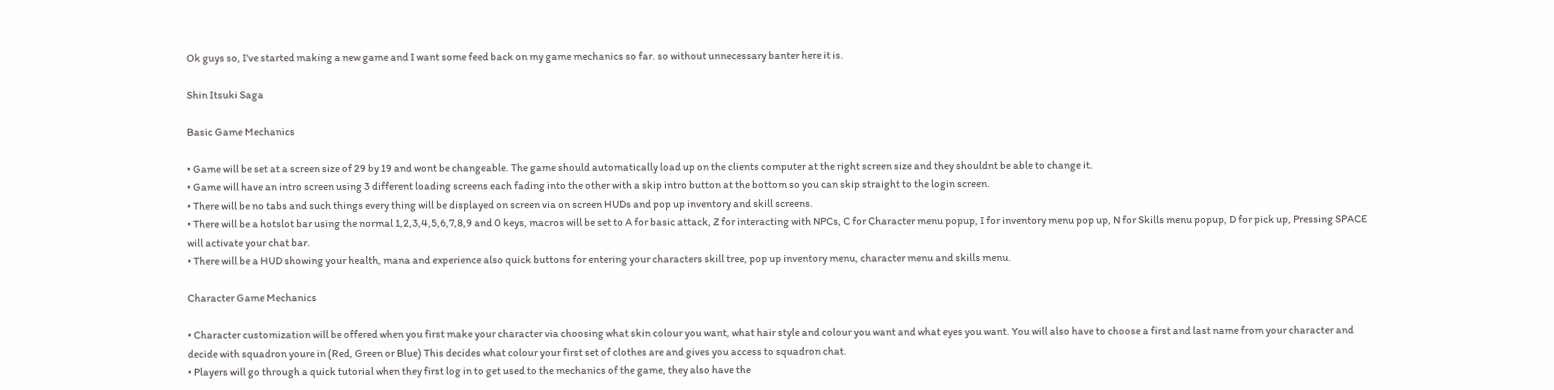Ok guys so, I've started making a new game and I want some feed back on my game mechanics so far. so without unnecessary banter here it is.

Shin Itsuki Saga

Basic Game Mechanics

• Game will be set at a screen size of 29 by 19 and wont be changeable. The game should automatically load up on the clients computer at the right screen size and they shouldnt be able to change it.
• Game will have an intro screen using 3 different loading screens each fading into the other with a skip intro button at the bottom so you can skip straight to the login screen.
• There will be no tabs and such things every thing will be displayed on screen via on screen HUDs and pop up inventory and skill screens.
• There will be a hotslot bar using the normal 1,2,3,4,5,6,7,8,9 and 0 keys, macros will be set to A for basic attack, Z for interacting with NPCs, C for Character menu popup, I for inventory menu pop up, N for Skills menu popup, D for pick up, Pressing SPACE will activate your chat bar.
• There will be a HUD showing your health, mana and experience also quick buttons for entering your characters skill tree, pop up inventory menu, character menu and skills menu.

Character Game Mechanics

• Character customization will be offered when you first make your character via choosing what skin colour you want, what hair style and colour you want and what eyes you want. You will also have to choose a first and last name from your character and decide with squadron youre in (Red, Green or Blue) This decides what colour your first set of clothes are and gives you access to squadron chat.
• Players will go through a quick tutorial when they first log in to get used to the mechanics of the game, they also have the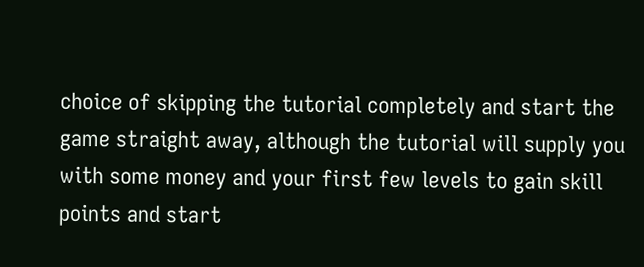choice of skipping the tutorial completely and start the game straight away, although the tutorial will supply you with some money and your first few levels to gain skill points and start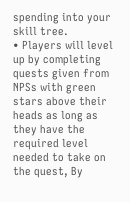spending into your skill tree.
• Players will level up by completing quests given from NPSs with green stars above their heads as long as they have the required level needed to take on the quest, By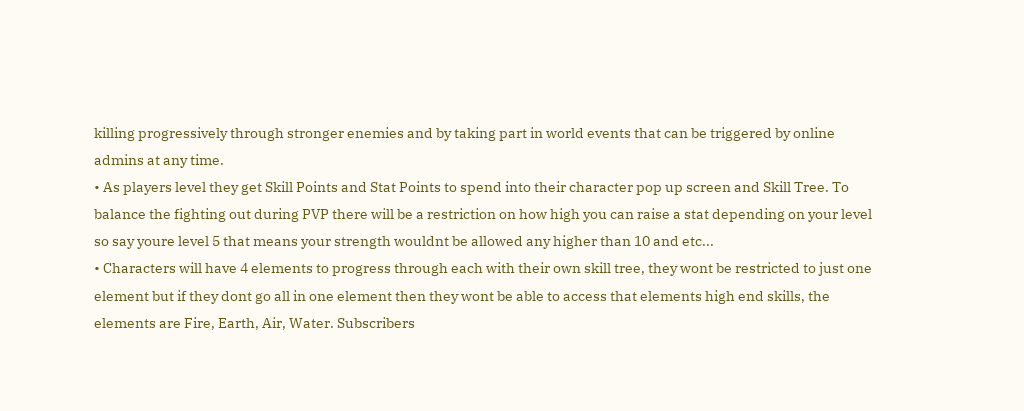killing progressively through stronger enemies and by taking part in world events that can be triggered by online admins at any time.
• As players level they get Skill Points and Stat Points to spend into their character pop up screen and Skill Tree. To balance the fighting out during PVP there will be a restriction on how high you can raise a stat depending on your level so say youre level 5 that means your strength wouldnt be allowed any higher than 10 and etc...
• Characters will have 4 elements to progress through each with their own skill tree, they wont be restricted to just one element but if they dont go all in one element then they wont be able to access that elements high end skills, the elements are Fire, Earth, Air, Water. Subscribers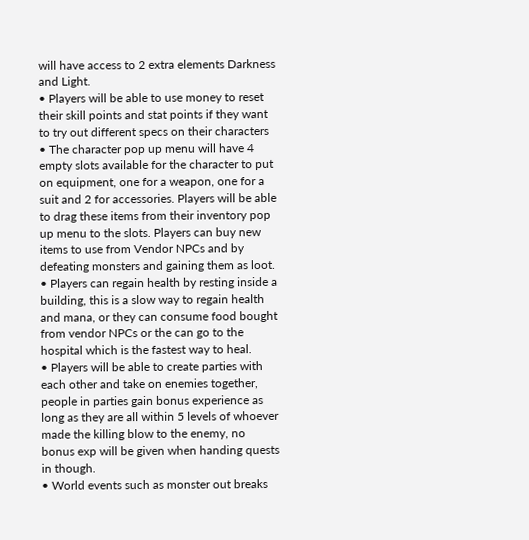will have access to 2 extra elements Darkness and Light.
• Players will be able to use money to reset their skill points and stat points if they want to try out different specs on their characters
• The character pop up menu will have 4 empty slots available for the character to put on equipment, one for a weapon, one for a suit and 2 for accessories. Players will be able to drag these items from their inventory pop up menu to the slots. Players can buy new items to use from Vendor NPCs and by defeating monsters and gaining them as loot.
• Players can regain health by resting inside a building, this is a slow way to regain health and mana, or they can consume food bought from vendor NPCs or the can go to the hospital which is the fastest way to heal.
• Players will be able to create parties with each other and take on enemies together, people in parties gain bonus experience as long as they are all within 5 levels of whoever made the killing blow to the enemy, no bonus exp will be given when handing quests in though.
• World events such as monster out breaks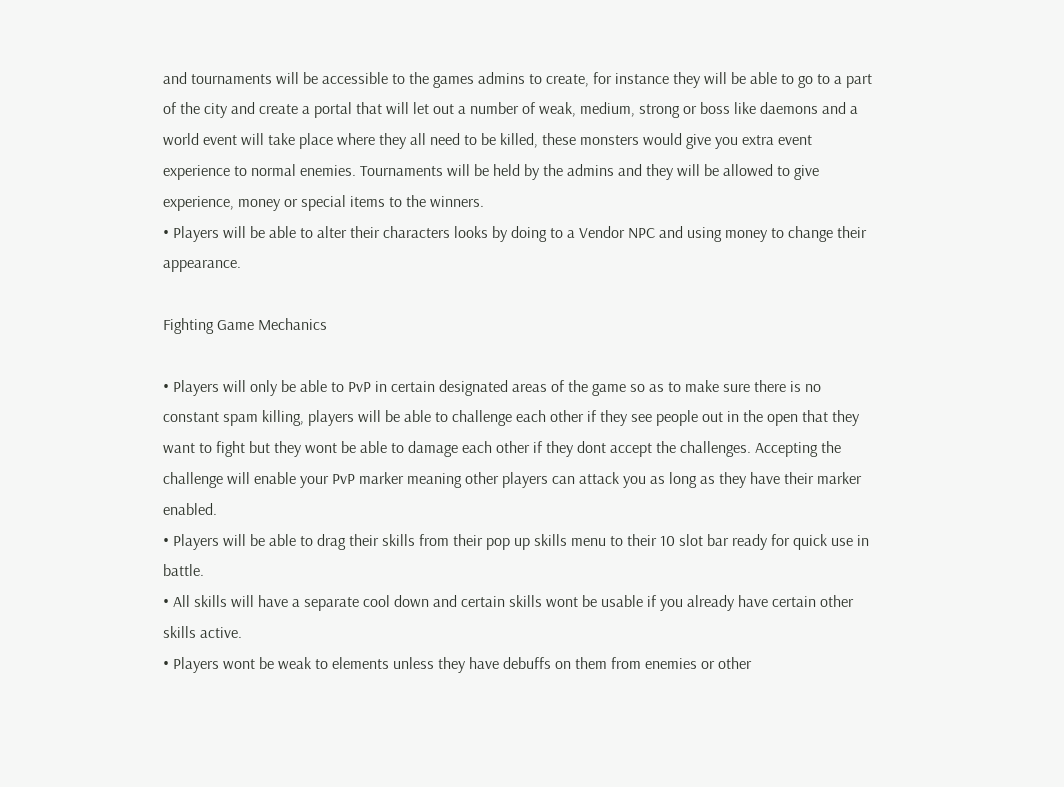and tournaments will be accessible to the games admins to create, for instance they will be able to go to a part of the city and create a portal that will let out a number of weak, medium, strong or boss like daemons and a world event will take place where they all need to be killed, these monsters would give you extra event experience to normal enemies. Tournaments will be held by the admins and they will be allowed to give experience, money or special items to the winners.
• Players will be able to alter their characters looks by doing to a Vendor NPC and using money to change their appearance.

Fighting Game Mechanics

• Players will only be able to PvP in certain designated areas of the game so as to make sure there is no constant spam killing, players will be able to challenge each other if they see people out in the open that they want to fight but they wont be able to damage each other if they dont accept the challenges. Accepting the challenge will enable your PvP marker meaning other players can attack you as long as they have their marker enabled.
• Players will be able to drag their skills from their pop up skills menu to their 10 slot bar ready for quick use in battle.
• All skills will have a separate cool down and certain skills wont be usable if you already have certain other skills active.
• Players wont be weak to elements unless they have debuffs on them from enemies or other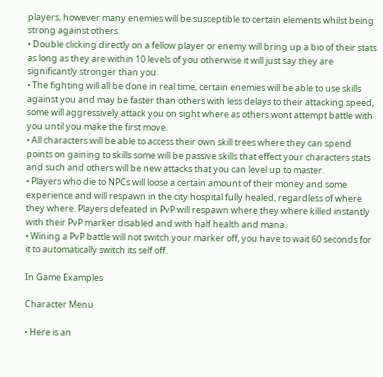players, however many enemies will be susceptible to certain elements whilst being strong against others.
• Double clicking directly on a fellow player or enemy will bring up a bio of their stats as long as they are within 10 levels of you otherwise it will just say they are significantly stronger than you.
• The fighting will all be done in real time, certain enemies will be able to use skills against you and may be faster than others with less delays to their attacking speed, some will aggressively attack you on sight where as others wont attempt battle with you until you make the first move.
• All characters will be able to access their own skill trees where they can spend points on gaining to skills some will be passive skills that effect your characters stats and such and others will be new attacks that you can level up to master.
• Players who die to NPCs will loose a certain amount of their money and some experience and will respawn in the city hospital fully healed, regardless of where they where. Players defeated in PvP will respawn where they where killed instantly with their PvP marker disabled and with half health and mana.
• Wining a PvP battle will not switch your marker off, you have to wait 60 seconds for it to automatically switch its self off.

In Game Examples

Character Menu

• Here is an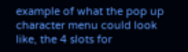example of what the pop up character menu could look like, the 4 slots for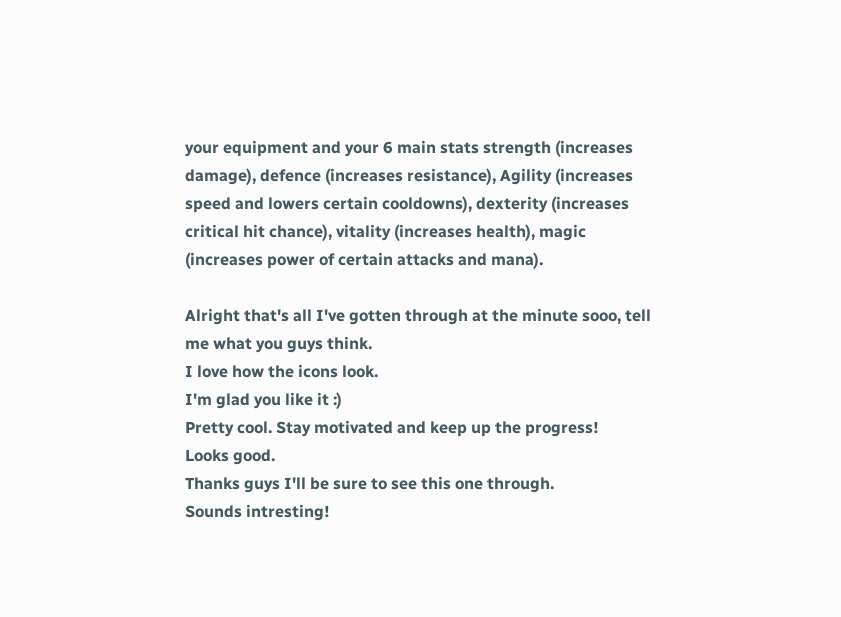your equipment and your 6 main stats strength (increases damage), defence (increases resistance), Agility (increases speed and lowers certain cooldowns), dexterity (increases critical hit chance), vitality (increases health), magic (increases power of certain attacks and mana).

Alright that's all I've gotten through at the minute sooo, tell me what you guys think.
I love how the icons look.
I'm glad you like it :)
Pretty cool. Stay motivated and keep up the progress!
Looks good.
Thanks guys I'll be sure to see this one through.
Sounds intresting!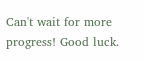Can't wait for more progress! Good luck.